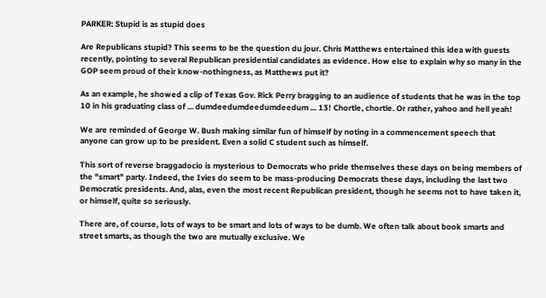PARKER: Stupid is as stupid does

Are Republicans stupid? This seems to be the question du jour. Chris Matthews entertained this idea with guests recently, pointing to several Republican presidential candidates as evidence. How else to explain why so many in the GOP seem proud of their know-nothingness, as Matthews put it?

As an example, he showed a clip of Texas Gov. Rick Perry bragging to an audience of students that he was in the top 10 in his graduating class of ... dumdeedumdeedumdeedum ... 13! Chortle, chortle. Or rather, yahoo and hell yeah!

We are reminded of George W. Bush making similar fun of himself by noting in a commencement speech that anyone can grow up to be president. Even a solid C student such as himself.

This sort of reverse braggadocio is mysterious to Democrats who pride themselves these days on being members of the "smart" party. Indeed, the Ivies do seem to be mass-producing Democrats these days, including the last two Democratic presidents. And, alas, even the most recent Republican president, though he seems not to have taken it, or himself, quite so seriously.

There are, of course, lots of ways to be smart and lots of ways to be dumb. We often talk about book smarts and street smarts, as though the two are mutually exclusive. We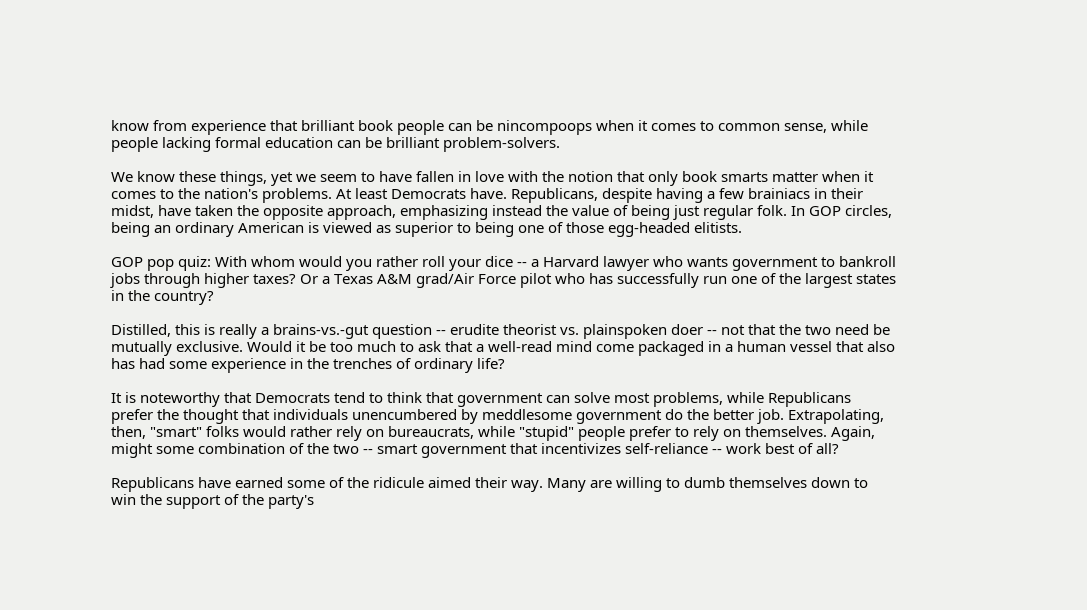know from experience that brilliant book people can be nincompoops when it comes to common sense, while people lacking formal education can be brilliant problem-solvers.

We know these things, yet we seem to have fallen in love with the notion that only book smarts matter when it comes to the nation's problems. At least Democrats have. Republicans, despite having a few brainiacs in their midst, have taken the opposite approach, emphasizing instead the value of being just regular folk. In GOP circles, being an ordinary American is viewed as superior to being one of those egg-headed elitists.

GOP pop quiz: With whom would you rather roll your dice -- a Harvard lawyer who wants government to bankroll jobs through higher taxes? Or a Texas A&M grad/Air Force pilot who has successfully run one of the largest states in the country?

Distilled, this is really a brains-vs.-gut question -- erudite theorist vs. plainspoken doer -- not that the two need be mutually exclusive. Would it be too much to ask that a well-read mind come packaged in a human vessel that also has had some experience in the trenches of ordinary life?

It is noteworthy that Democrats tend to think that government can solve most problems, while Republicans prefer the thought that individuals unencumbered by meddlesome government do the better job. Extrapolating, then, "smart" folks would rather rely on bureaucrats, while "stupid" people prefer to rely on themselves. Again, might some combination of the two -- smart government that incentivizes self-reliance -- work best of all?

Republicans have earned some of the ridicule aimed their way. Many are willing to dumb themselves down to win the support of the party's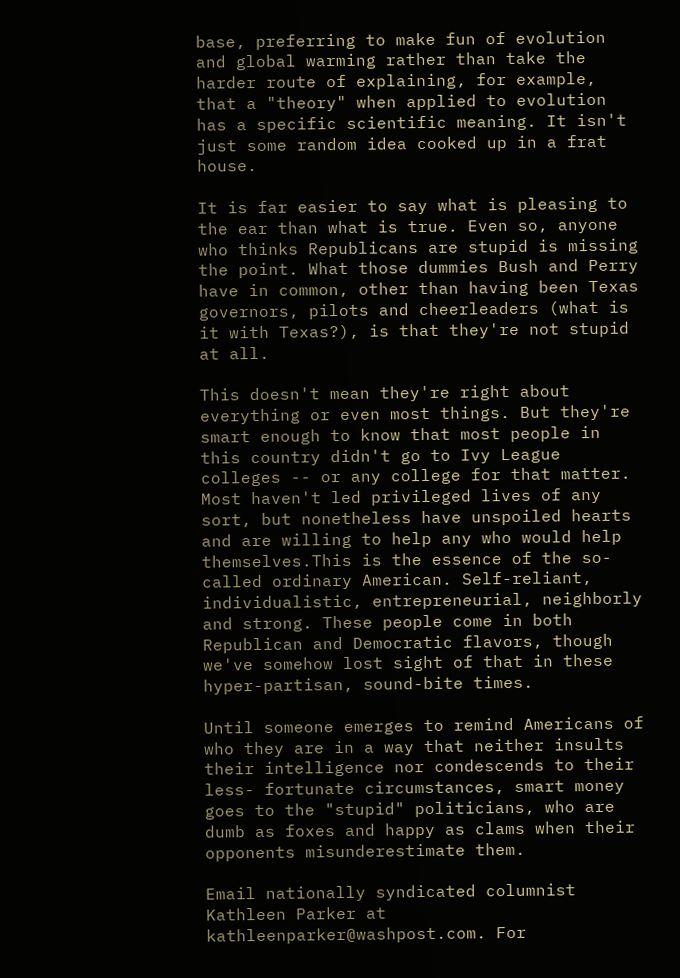base, preferring to make fun of evolution and global warming rather than take the harder route of explaining, for example, that a "theory" when applied to evolution has a specific scientific meaning. It isn't just some random idea cooked up in a frat house.

It is far easier to say what is pleasing to the ear than what is true. Even so, anyone who thinks Republicans are stupid is missing the point. What those dummies Bush and Perry have in common, other than having been Texas governors, pilots and cheerleaders (what is it with Texas?), is that they're not stupid at all.

This doesn't mean they're right about everything or even most things. But they're smart enough to know that most people in this country didn't go to Ivy League colleges -- or any college for that matter. Most haven't led privileged lives of any sort, but nonetheless have unspoiled hearts and are willing to help any who would help themselves.This is the essence of the so-called ordinary American. Self-reliant, individualistic, entrepreneurial, neighborly and strong. These people come in both Republican and Democratic flavors, though we've somehow lost sight of that in these hyper-partisan, sound-bite times.

Until someone emerges to remind Americans of who they are in a way that neither insults their intelligence nor condescends to their less- fortunate circumstances, smart money goes to the "stupid" politicians, who are dumb as foxes and happy as clams when their opponents misunderestimate them.

Email nationally syndicated columnist Kathleen Parker at kathleenparker@washpost.com. For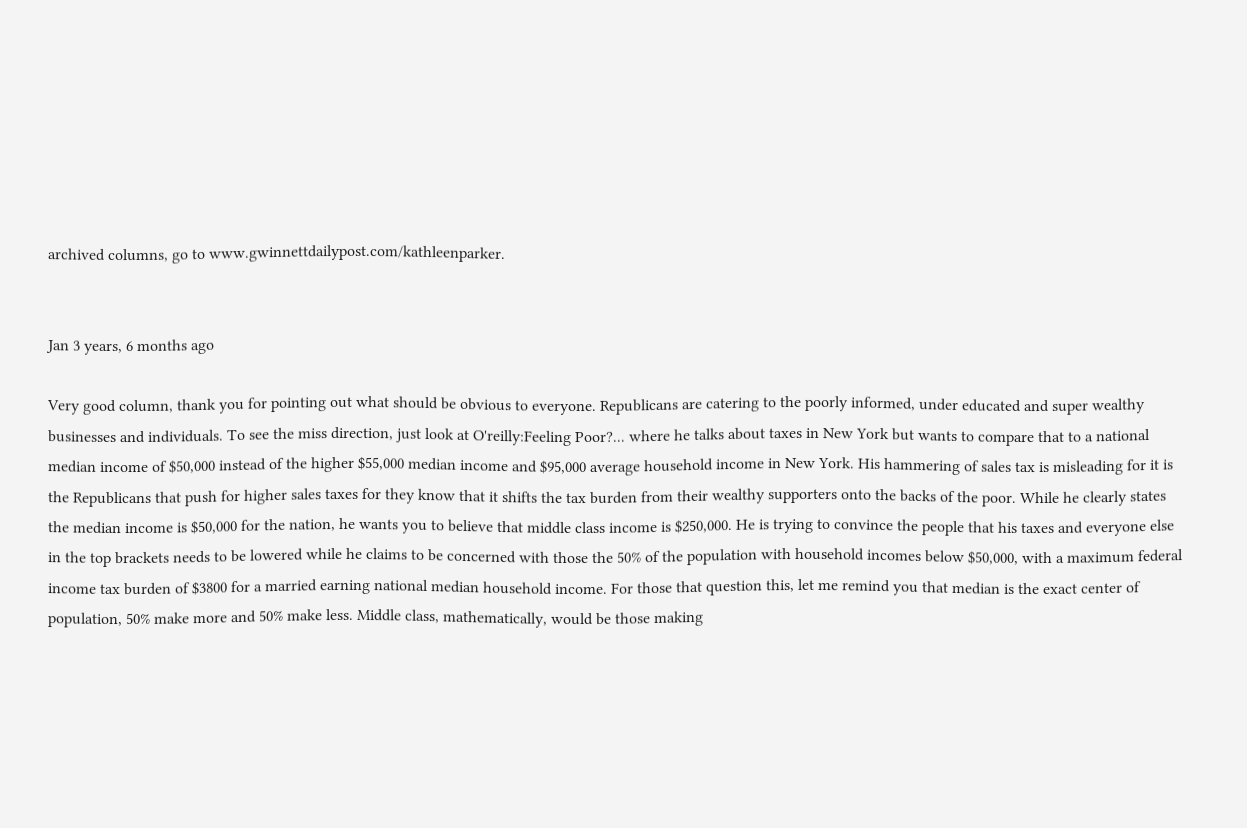archived columns, go to www.gwinnettdailypost.com/kathleenparker.


Jan 3 years, 6 months ago

Very good column, thank you for pointing out what should be obvious to everyone. Republicans are catering to the poorly informed, under educated and super wealthy businesses and individuals. To see the miss direction, just look at O'reilly:Feeling Poor?... where he talks about taxes in New York but wants to compare that to a national median income of $50,000 instead of the higher $55,000 median income and $95,000 average household income in New York. His hammering of sales tax is misleading for it is the Republicans that push for higher sales taxes for they know that it shifts the tax burden from their wealthy supporters onto the backs of the poor. While he clearly states the median income is $50,000 for the nation, he wants you to believe that middle class income is $250,000. He is trying to convince the people that his taxes and everyone else in the top brackets needs to be lowered while he claims to be concerned with those the 50% of the population with household incomes below $50,000, with a maximum federal income tax burden of $3800 for a married earning national median household income. For those that question this, let me remind you that median is the exact center of population, 50% make more and 50% make less. Middle class, mathematically, would be those making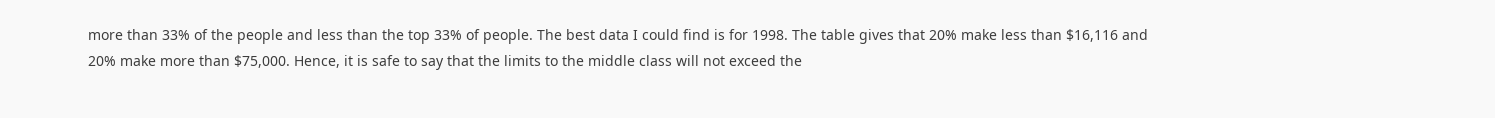more than 33% of the people and less than the top 33% of people. The best data I could find is for 1998. The table gives that 20% make less than $16,116 and 20% make more than $75,000. Hence, it is safe to say that the limits to the middle class will not exceed the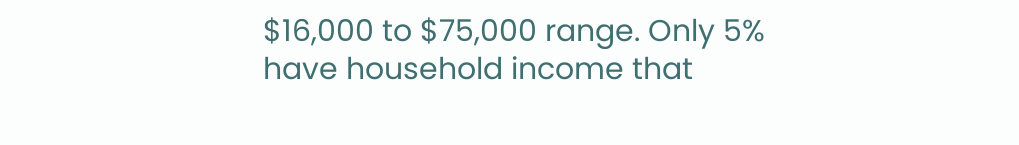$16,000 to $75,000 range. Only 5% have household income that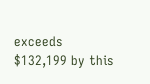exceeds $132,199 by this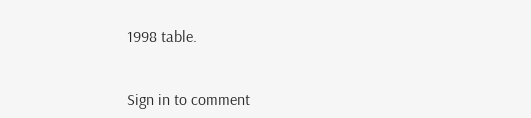1998 table.


Sign in to comment